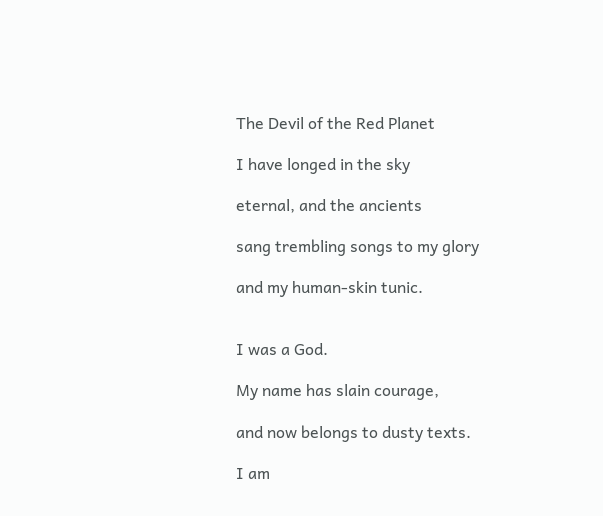The Devil of the Red Planet

I have longed in the sky

eternal, and the ancients

sang trembling songs to my glory

and my human-skin tunic.


I was a God.

My name has slain courage,

and now belongs to dusty texts.

I am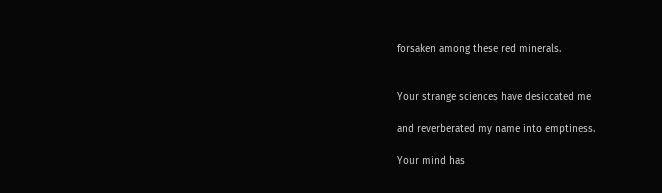forsaken among these red minerals.


Your strange sciences have desiccated me

and reverberated my name into emptiness.

Your mind has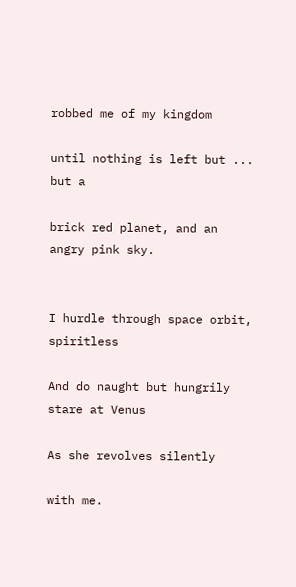robbed me of my kingdom

until nothing is left but ... but a

brick red planet, and an angry pink sky.


I hurdle through space orbit, spiritless

And do naught but hungrily stare at Venus

As she revolves silently

with me.